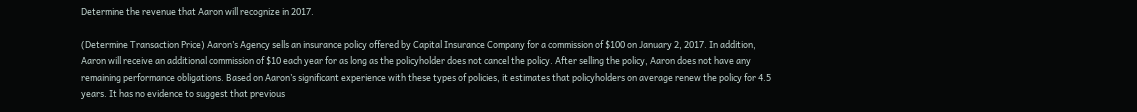Determine the revenue that Aaron will recognize in 2017.

(Determine Transaction Price) Aaron’s Agency sells an insurance policy offered by Capital Insurance Company for a commission of $100 on January 2, 2017. In addition, Aaron will receive an additional commission of $10 each year for as long as the policyholder does not cancel the policy. After selling the policy, Aaron does not have any remaining performance obligations. Based on Aaron’s significant experience with these types of policies, it estimates that policyholders on average renew the policy for 4.5 years. It has no evidence to suggest that previous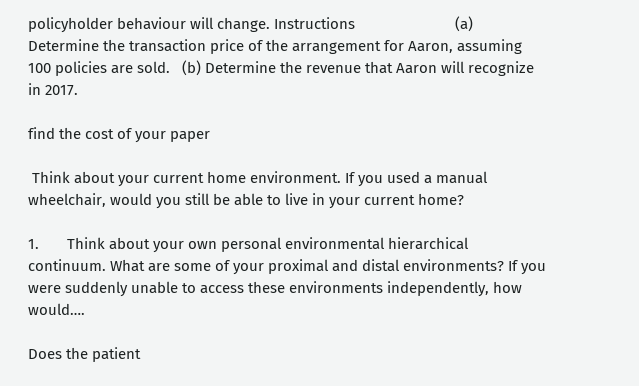policyholder behaviour will change. Instructions                         (a) Determine the transaction price of the arrangement for Aaron, assuming 100 policies are sold.   (b) Determine the revenue that Aaron will recognize in 2017.

find the cost of your paper

 Think about your current home environment. If you used a manual wheelchair, would you still be able to live in your current home?

1.       Think about your own personal environmental hierarchical continuum. What are some of your proximal and distal environments? If you were suddenly unable to access these environments independently, how would….

Does the patient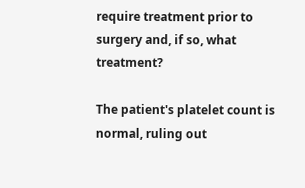require treatment prior to surgery and, if so, what treatment?

The patient's platelet count is normal, ruling out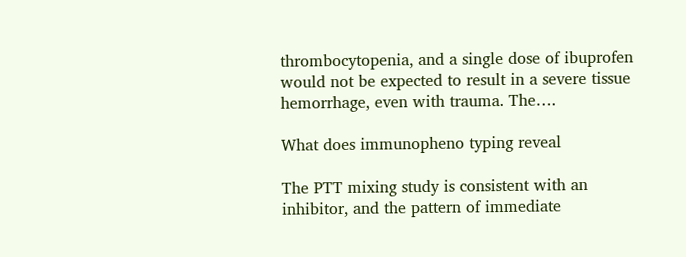thrombocytopenia, and a single dose of ibuprofen would not be expected to result in a severe tissue hemorrhage, even with trauma. The….

What does immunopheno typing reveal

The PTT mixing study is consistent with an inhibitor, and the pattern of immediate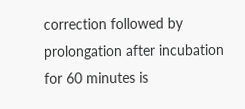correction followed by prolongation after incubation for 60 minutes is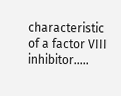characteristic of a factor VIII inhibitor…..